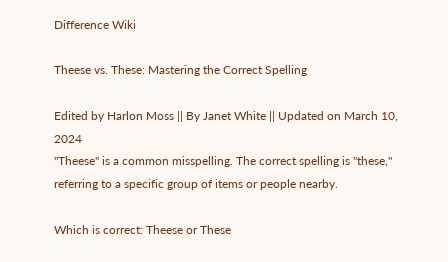Difference Wiki

Theese vs. These: Mastering the Correct Spelling

Edited by Harlon Moss || By Janet White || Updated on March 10, 2024
"Theese" is a common misspelling. The correct spelling is "these," referring to a specific group of items or people nearby.

Which is correct: Theese or These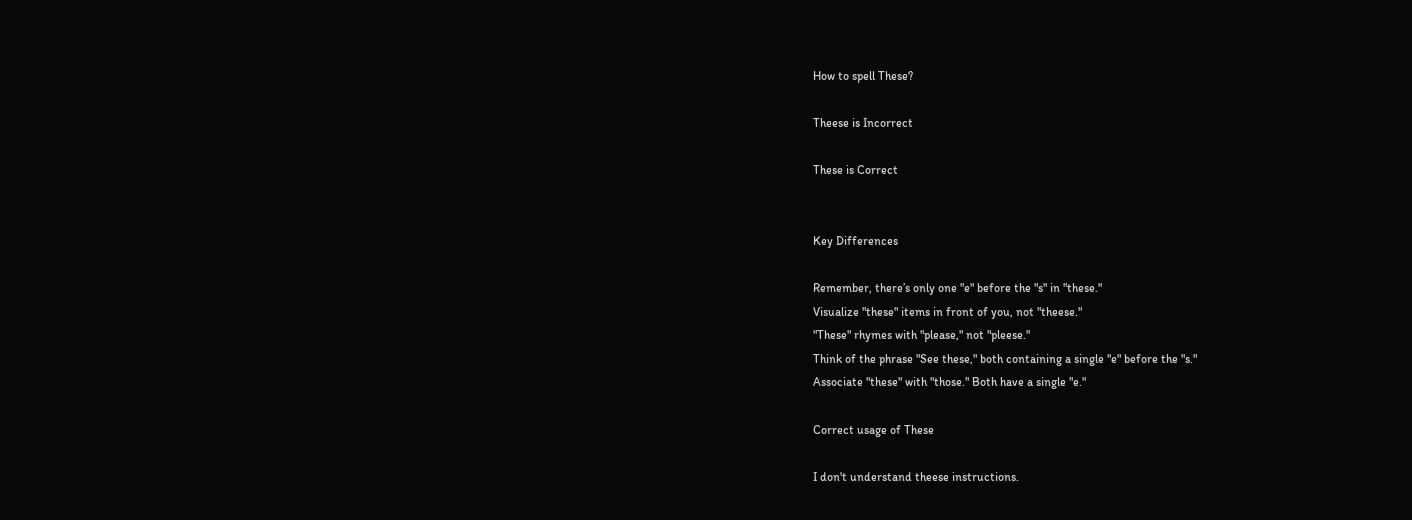How to spell These?

Theese is Incorrect

These is Correct


Key Differences

Remember, there’s only one "e" before the "s" in "these."
Visualize "these" items in front of you, not "theese."
"These" rhymes with "please," not "pleese."
Think of the phrase "See these," both containing a single "e" before the "s."
Associate "these" with "those." Both have a single "e."

Correct usage of These

I don't understand theese instructions.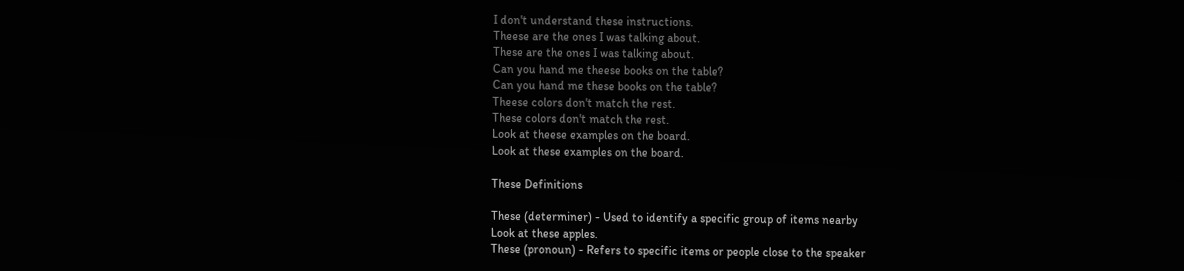I don't understand these instructions.
Theese are the ones I was talking about.
These are the ones I was talking about.
Can you hand me theese books on the table?
Can you hand me these books on the table?
Theese colors don't match the rest.
These colors don't match the rest.
Look at theese examples on the board.
Look at these examples on the board.

These Definitions

These (determiner) - Used to identify a specific group of items nearby
Look at these apples.
These (pronoun) - Refers to specific items or people close to the speaker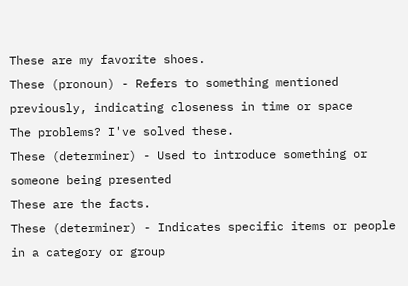These are my favorite shoes.
These (pronoun) - Refers to something mentioned previously, indicating closeness in time or space
The problems? I've solved these.
These (determiner) - Used to introduce something or someone being presented
These are the facts.
These (determiner) - Indicates specific items or people in a category or group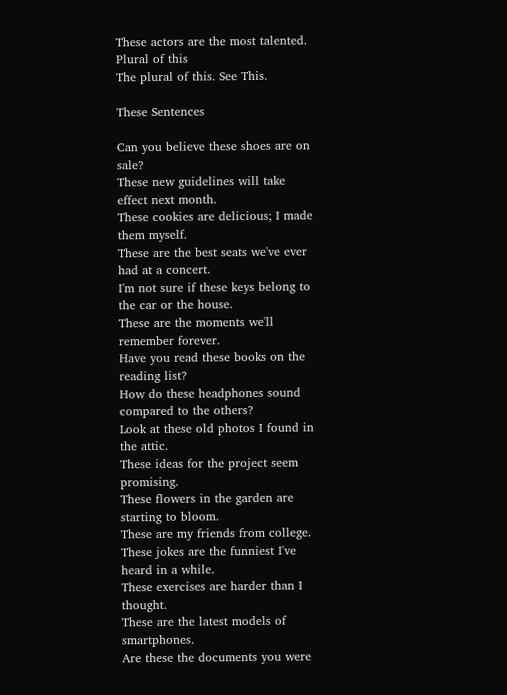These actors are the most talented.
Plural of this
The plural of this. See This.

These Sentences

Can you believe these shoes are on sale?
These new guidelines will take effect next month.
These cookies are delicious; I made them myself.
These are the best seats we've ever had at a concert.
I'm not sure if these keys belong to the car or the house.
These are the moments we'll remember forever.
Have you read these books on the reading list?
How do these headphones sound compared to the others?
Look at these old photos I found in the attic.
These ideas for the project seem promising.
These flowers in the garden are starting to bloom.
These are my friends from college.
These jokes are the funniest I've heard in a while.
These exercises are harder than I thought.
These are the latest models of smartphones.
Are these the documents you were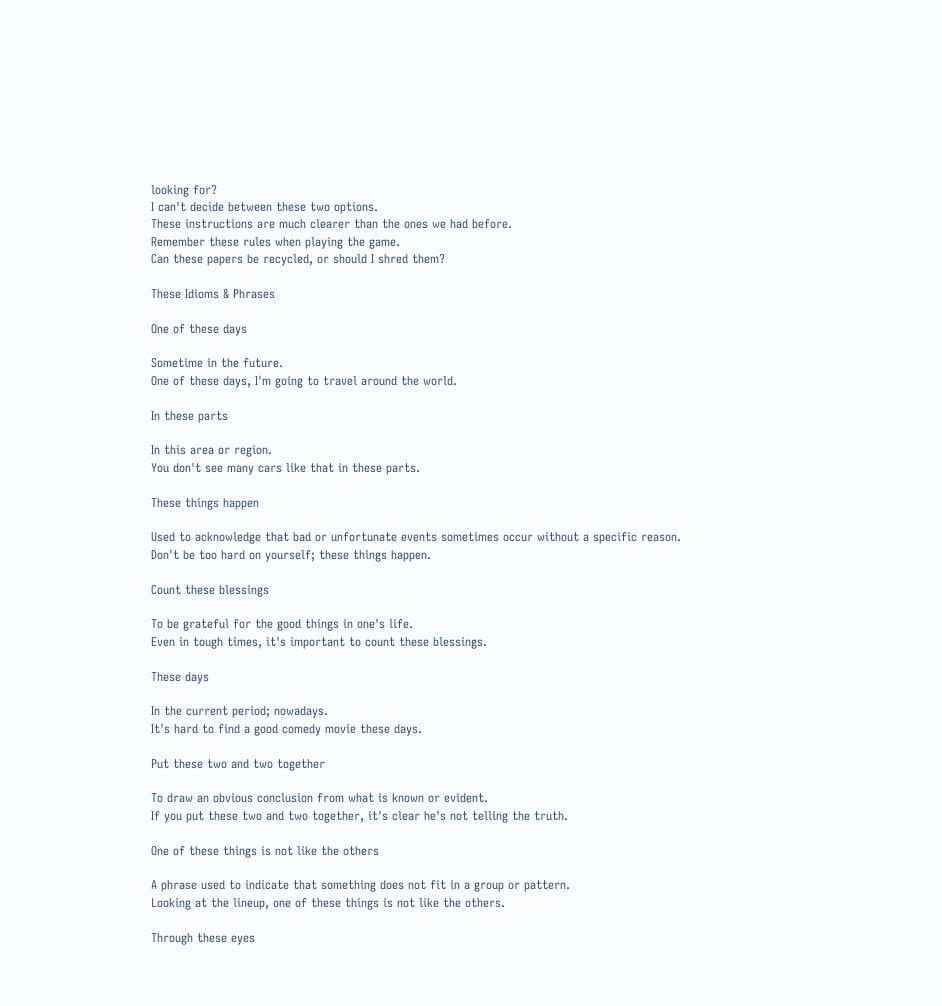looking for?
I can't decide between these two options.
These instructions are much clearer than the ones we had before.
Remember these rules when playing the game.
Can these papers be recycled, or should I shred them?

These Idioms & Phrases

One of these days

Sometime in the future.
One of these days, I'm going to travel around the world.

In these parts

In this area or region.
You don't see many cars like that in these parts.

These things happen

Used to acknowledge that bad or unfortunate events sometimes occur without a specific reason.
Don't be too hard on yourself; these things happen.

Count these blessings

To be grateful for the good things in one's life.
Even in tough times, it's important to count these blessings.

These days

In the current period; nowadays.
It's hard to find a good comedy movie these days.

Put these two and two together

To draw an obvious conclusion from what is known or evident.
If you put these two and two together, it's clear he's not telling the truth.

One of these things is not like the others

A phrase used to indicate that something does not fit in a group or pattern.
Looking at the lineup, one of these things is not like the others.

Through these eyes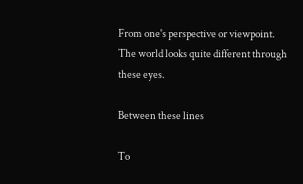From one's perspective or viewpoint.
The world looks quite different through these eyes.

Between these lines

To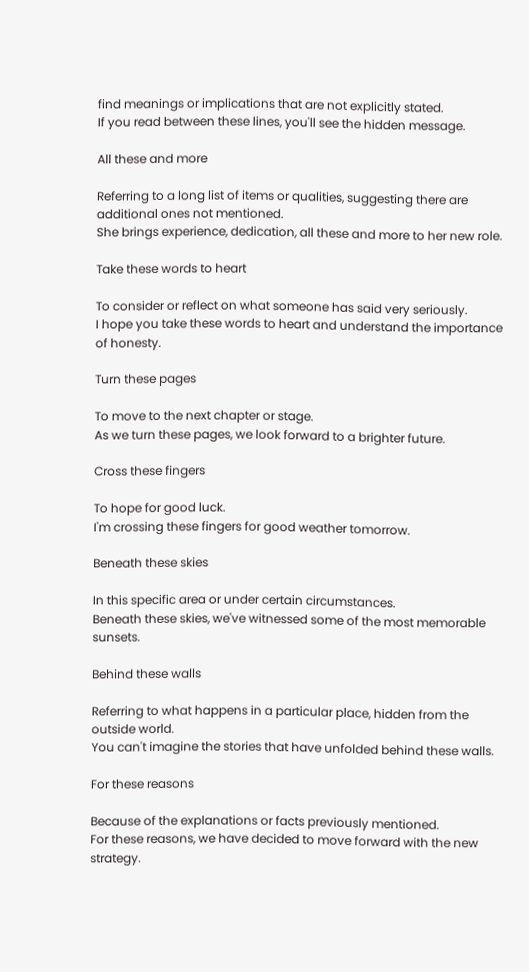find meanings or implications that are not explicitly stated.
If you read between these lines, you'll see the hidden message.

All these and more

Referring to a long list of items or qualities, suggesting there are additional ones not mentioned.
She brings experience, dedication, all these and more to her new role.

Take these words to heart

To consider or reflect on what someone has said very seriously.
I hope you take these words to heart and understand the importance of honesty.

Turn these pages

To move to the next chapter or stage.
As we turn these pages, we look forward to a brighter future.

Cross these fingers

To hope for good luck.
I'm crossing these fingers for good weather tomorrow.

Beneath these skies

In this specific area or under certain circumstances.
Beneath these skies, we've witnessed some of the most memorable sunsets.

Behind these walls

Referring to what happens in a particular place, hidden from the outside world.
You can't imagine the stories that have unfolded behind these walls.

For these reasons

Because of the explanations or facts previously mentioned.
For these reasons, we have decided to move forward with the new strategy.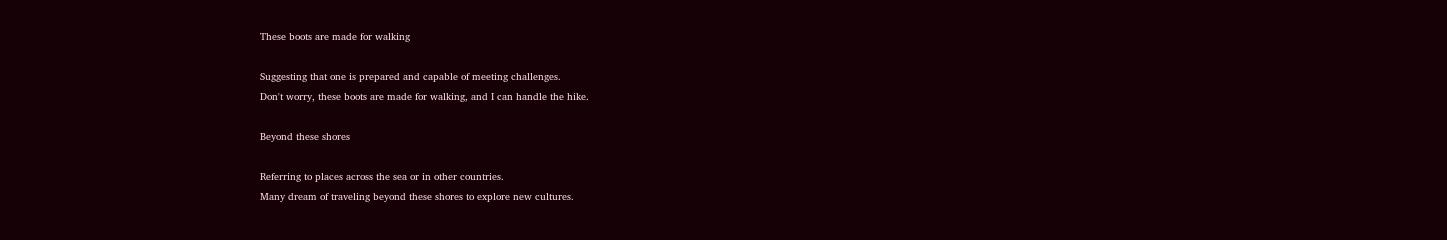These boots are made for walking

Suggesting that one is prepared and capable of meeting challenges.
Don't worry, these boots are made for walking, and I can handle the hike.

Beyond these shores

Referring to places across the sea or in other countries.
Many dream of traveling beyond these shores to explore new cultures.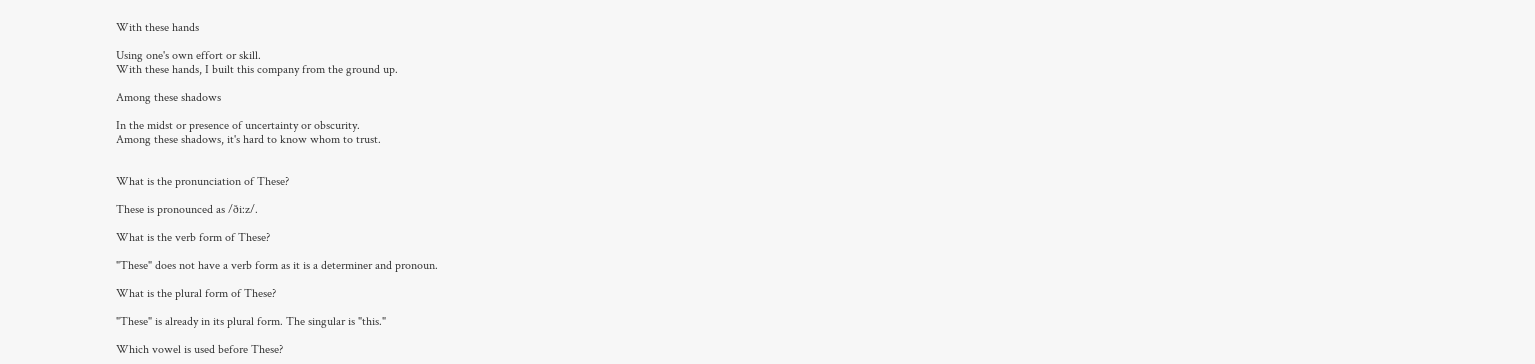With these hands

Using one's own effort or skill.
With these hands, I built this company from the ground up.

Among these shadows

In the midst or presence of uncertainty or obscurity.
Among these shadows, it's hard to know whom to trust.


What is the pronunciation of These?

These is pronounced as /ði:z/.

What is the verb form of These?

"These" does not have a verb form as it is a determiner and pronoun.

What is the plural form of These?

"These" is already in its plural form. The singular is "this."

Which vowel is used before These?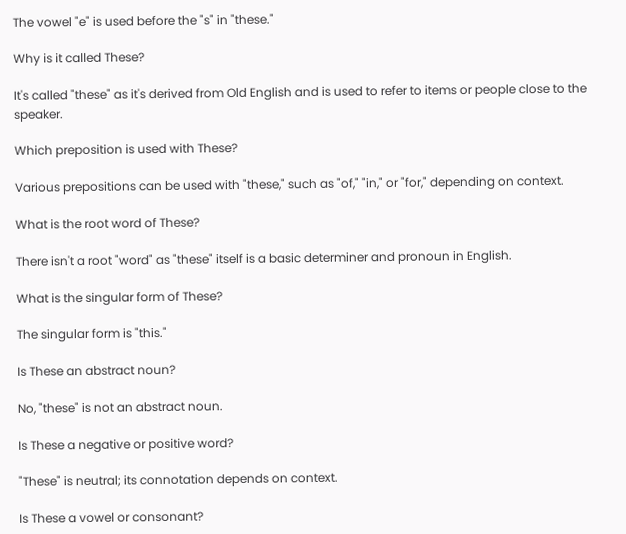The vowel "e" is used before the "s" in "these."

Why is it called These?

It's called "these" as it's derived from Old English and is used to refer to items or people close to the speaker.

Which preposition is used with These?

Various prepositions can be used with "these," such as "of," "in," or "for," depending on context.

What is the root word of These?

There isn't a root "word" as "these" itself is a basic determiner and pronoun in English.

What is the singular form of These?

The singular form is "this."

Is These an abstract noun?

No, "these" is not an abstract noun.

Is These a negative or positive word?

"These" is neutral; its connotation depends on context.

Is These a vowel or consonant?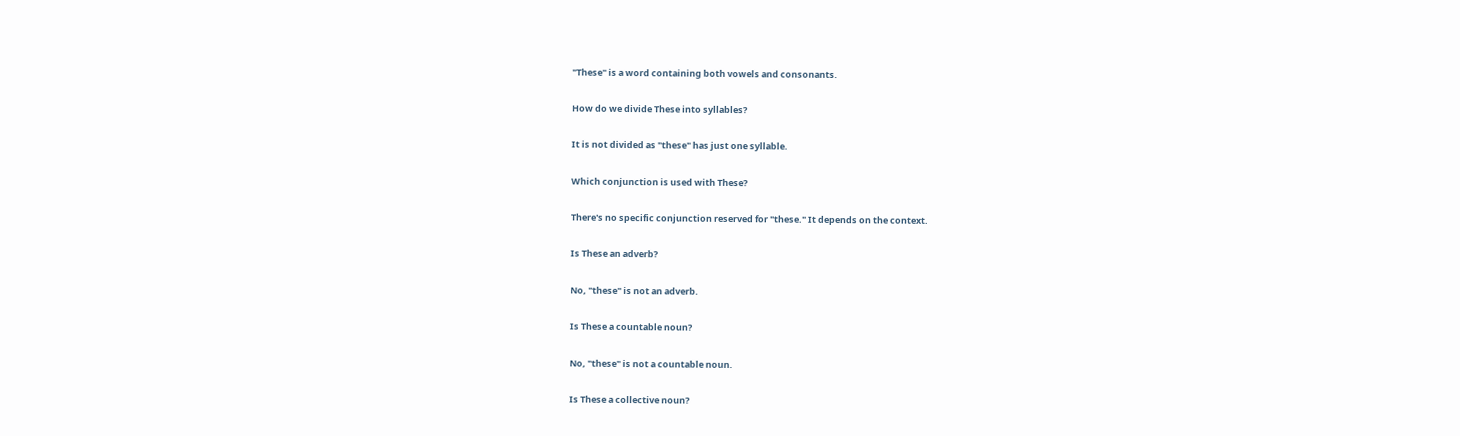"These" is a word containing both vowels and consonants.

How do we divide These into syllables?

It is not divided as "these" has just one syllable.

Which conjunction is used with These?

There's no specific conjunction reserved for "these." It depends on the context.

Is These an adverb?

No, "these" is not an adverb.

Is These a countable noun?

No, "these" is not a countable noun.

Is These a collective noun?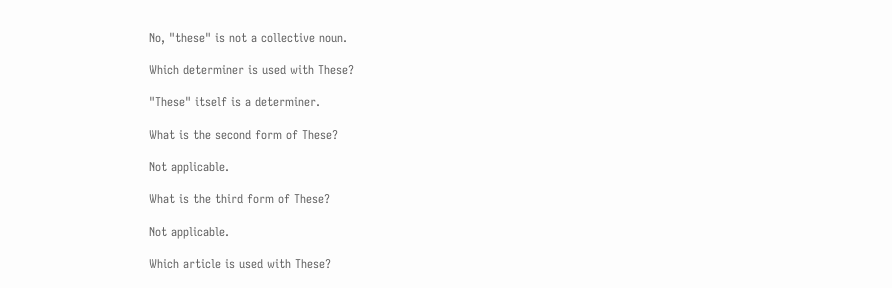No, "these" is not a collective noun.

Which determiner is used with These?

"These" itself is a determiner.

What is the second form of These?

Not applicable.

What is the third form of These?

Not applicable.

Which article is used with These?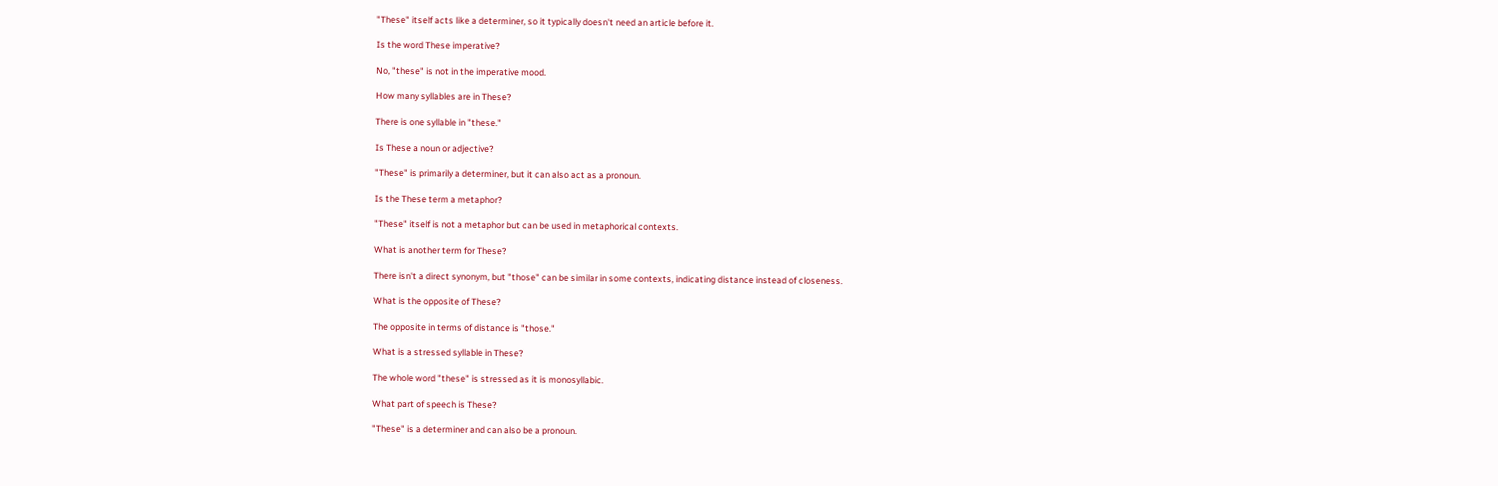"These" itself acts like a determiner, so it typically doesn't need an article before it.

Is the word These imperative?

No, "these" is not in the imperative mood.

How many syllables are in These?

There is one syllable in "these."

Is These a noun or adjective?

"These" is primarily a determiner, but it can also act as a pronoun.

Is the These term a metaphor?

"These" itself is not a metaphor but can be used in metaphorical contexts.

What is another term for These?

There isn't a direct synonym, but "those" can be similar in some contexts, indicating distance instead of closeness.

What is the opposite of These?

The opposite in terms of distance is "those."

What is a stressed syllable in These?

The whole word "these" is stressed as it is monosyllabic.

What part of speech is These?

"These" is a determiner and can also be a pronoun.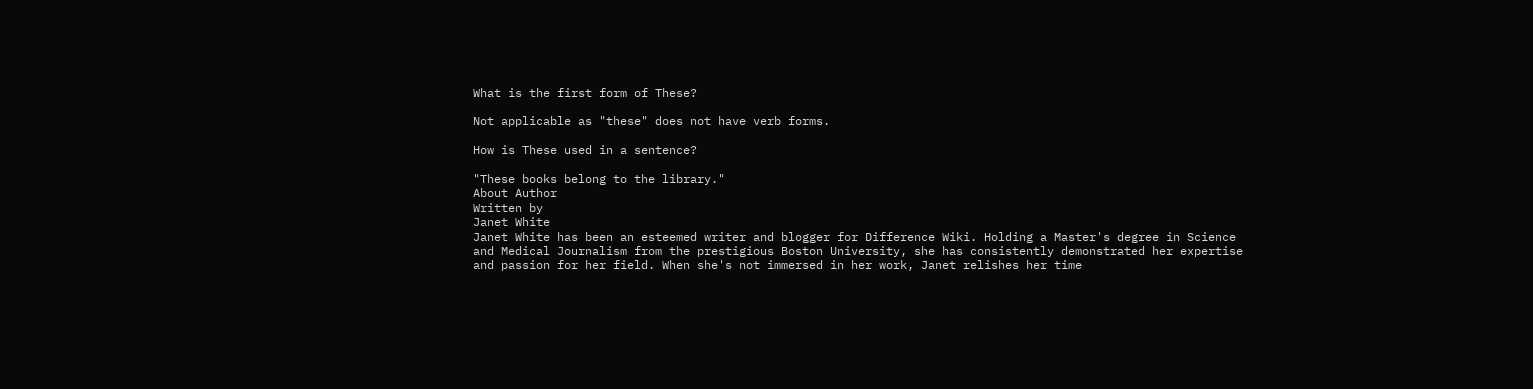What is the first form of These?

Not applicable as "these" does not have verb forms.

How is These used in a sentence?

"These books belong to the library."
About Author
Written by
Janet White
Janet White has been an esteemed writer and blogger for Difference Wiki. Holding a Master's degree in Science and Medical Journalism from the prestigious Boston University, she has consistently demonstrated her expertise and passion for her field. When she's not immersed in her work, Janet relishes her time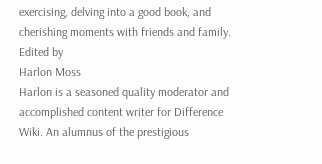exercising, delving into a good book, and cherishing moments with friends and family.
Edited by
Harlon Moss
Harlon is a seasoned quality moderator and accomplished content writer for Difference Wiki. An alumnus of the prestigious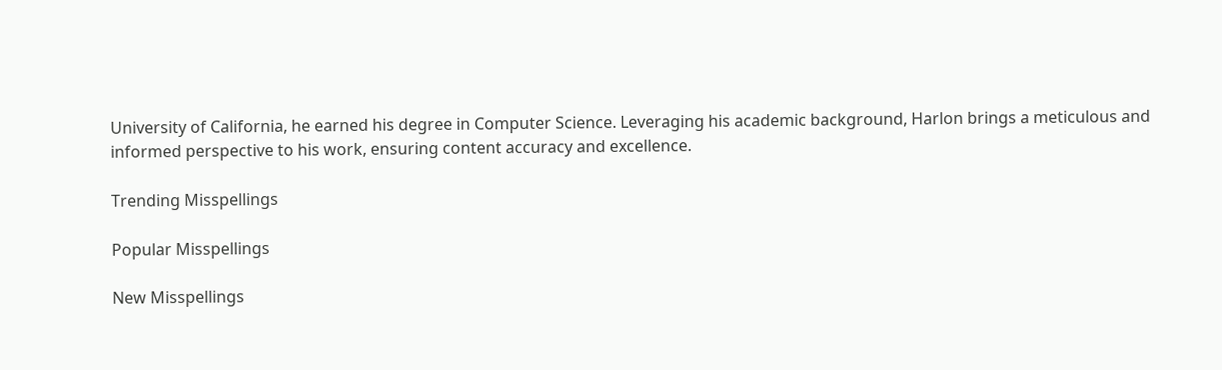University of California, he earned his degree in Computer Science. Leveraging his academic background, Harlon brings a meticulous and informed perspective to his work, ensuring content accuracy and excellence.

Trending Misspellings

Popular Misspellings

New Misspellings